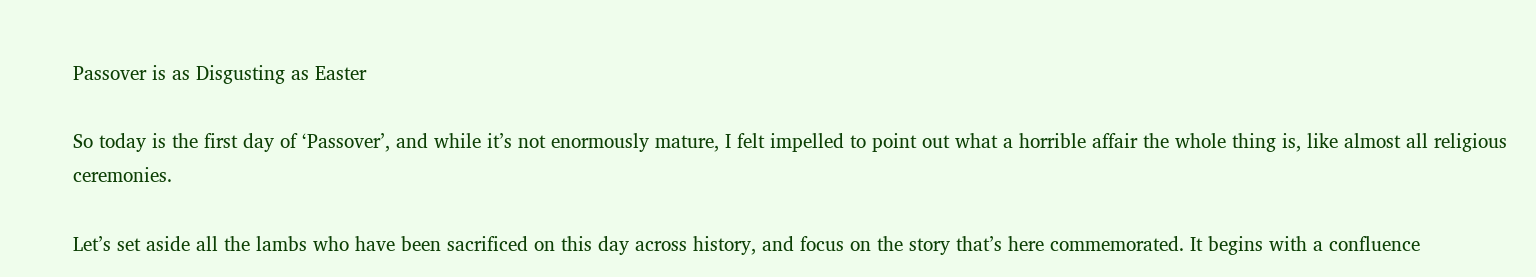Passover is as Disgusting as Easter

So today is the first day of ‘Passover’, and while it’s not enormously mature, I felt impelled to point out what a horrible affair the whole thing is, like almost all religious ceremonies.

Let’s set aside all the lambs who have been sacrificed on this day across history, and focus on the story that’s here commemorated. It begins with a confluence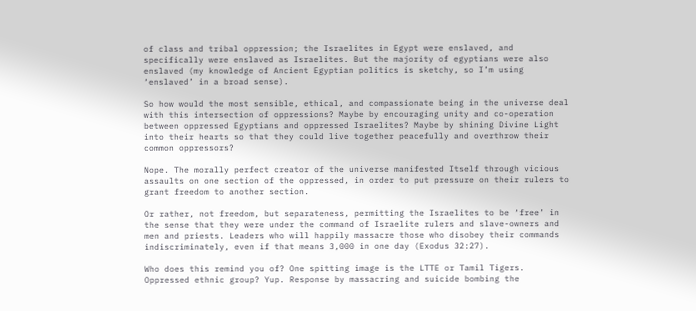of class and tribal oppression; the Israelites in Egypt were enslaved, and specifically were enslaved as Israelites. But the majority of egyptians were also enslaved (my knowledge of Ancient Egyptian politics is sketchy, so I’m using ‘enslaved’ in a broad sense).

So how would the most sensible, ethical, and compassionate being in the universe deal with this intersection of oppressions? Maybe by encouraging unity and co-operation between oppressed Egyptians and oppressed Israelites? Maybe by shining Divine Light into their hearts so that they could live together peacefully and overthrow their common oppressors?

Nope. The morally perfect creator of the universe manifested Itself through vicious assaults on one section of the oppressed, in order to put pressure on their rulers to grant freedom to another section.

Or rather, not freedom, but separateness, permitting the Israelites to be ‘free’ in the sense that they were under the command of Israelite rulers and slave-owners and men and priests. Leaders who will happily massacre those who disobey their commands indiscriminately, even if that means 3,000 in one day (Exodus 32:27).

Who does this remind you of? One spitting image is the LTTE or Tamil Tigers. Oppressed ethnic group? Yup. Response by massacring and suicide bombing the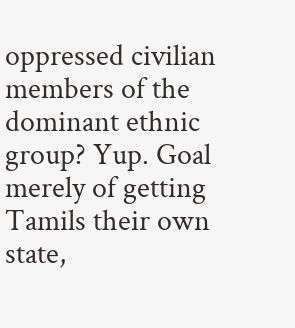oppressed civilian members of the dominant ethnic group? Yup. Goal merely of getting Tamils their own state,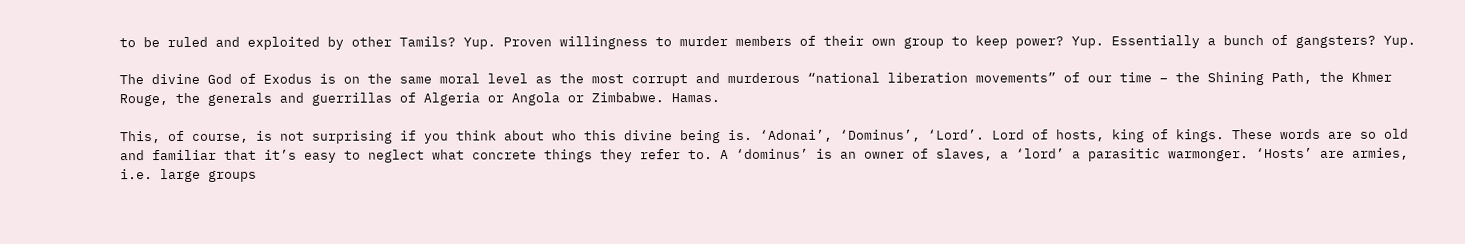to be ruled and exploited by other Tamils? Yup. Proven willingness to murder members of their own group to keep power? Yup. Essentially a bunch of gangsters? Yup.

The divine God of Exodus is on the same moral level as the most corrupt and murderous “national liberation movements” of our time – the Shining Path, the Khmer Rouge, the generals and guerrillas of Algeria or Angola or Zimbabwe. Hamas.

This, of course, is not surprising if you think about who this divine being is. ‘Adonai’, ‘Dominus’, ‘Lord’. Lord of hosts, king of kings. These words are so old and familiar that it’s easy to neglect what concrete things they refer to. A ‘dominus’ is an owner of slaves, a ‘lord’ a parasitic warmonger. ‘Hosts’ are armies, i.e. large groups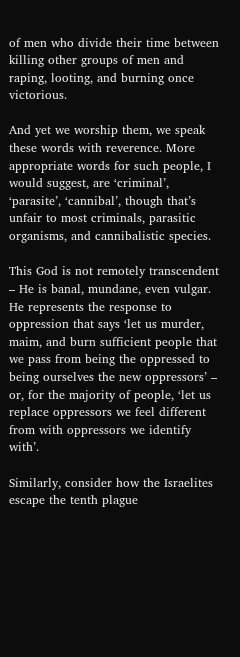of men who divide their time between killing other groups of men and raping, looting, and burning once victorious.

And yet we worship them, we speak these words with reverence. More appropriate words for such people, I would suggest, are ‘criminal’, ‘parasite’, ‘cannibal’, though that’s unfair to most criminals, parasitic organisms, and cannibalistic species.

This God is not remotely transcendent – He is banal, mundane, even vulgar. He represents the response to oppression that says ‘let us murder, maim, and burn sufficient people that we pass from being the oppressed to being ourselves the new oppressors’ – or, for the majority of people, ‘let us replace oppressors we feel different from with oppressors we identify with’.

Similarly, consider how the Israelites escape the tenth plague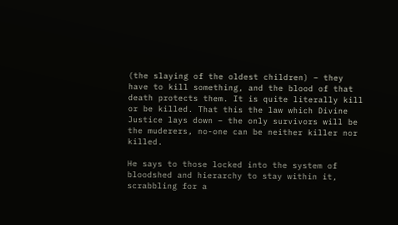(the slaying of the oldest children) – they have to kill something, and the blood of that death protects them. It is quite literally kill or be killed. That this the law which Divine Justice lays down – the only survivors will be the muderers, no-one can be neither killer nor killed.

He says to those locked into the system of bloodshed and hierarchy to stay within it, scrabbling for a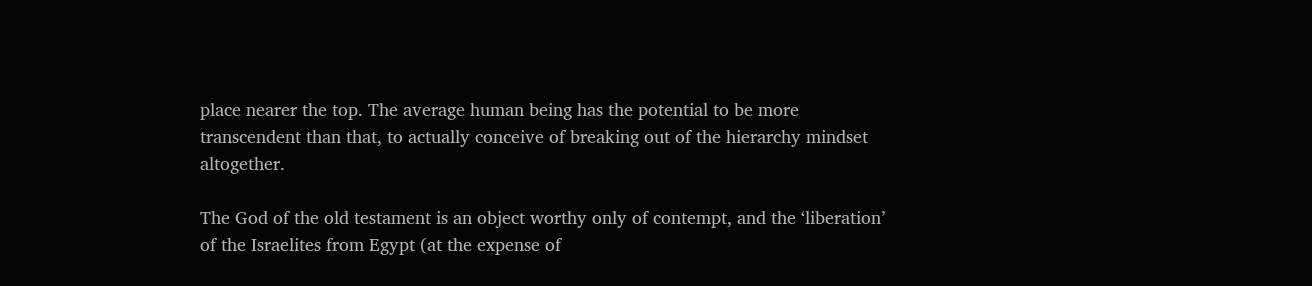place nearer the top. The average human being has the potential to be more transcendent than that, to actually conceive of breaking out of the hierarchy mindset altogether.

The God of the old testament is an object worthy only of contempt, and the ‘liberation’ of the Israelites from Egypt (at the expense of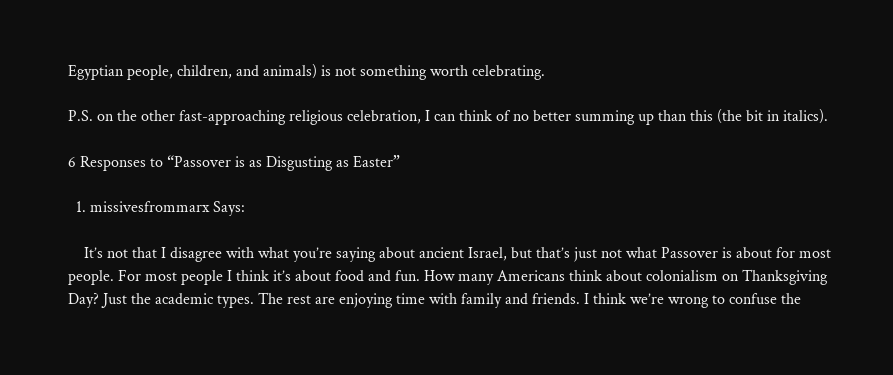Egyptian people, children, and animals) is not something worth celebrating.

P.S. on the other fast-approaching religious celebration, I can think of no better summing up than this (the bit in italics).

6 Responses to “Passover is as Disgusting as Easter”

  1. missivesfrommarx Says:

    It’s not that I disagree with what you’re saying about ancient Israel, but that’s just not what Passover is about for most people. For most people I think it’s about food and fun. How many Americans think about colonialism on Thanksgiving Day? Just the academic types. The rest are enjoying time with family and friends. I think we’re wrong to confuse the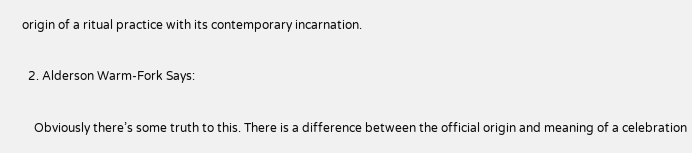origin of a ritual practice with its contemporary incarnation.

  2. Alderson Warm-Fork Says:

    Obviously there’s some truth to this. There is a difference between the official origin and meaning of a celebration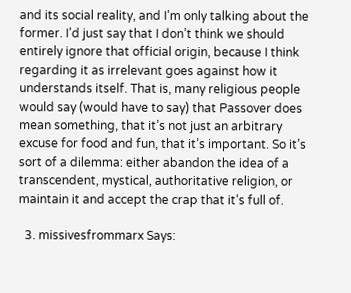and its social reality, and I’m only talking about the former. I’d just say that I don’t think we should entirely ignore that official origin, because I think regarding it as irrelevant goes against how it understands itself. That is, many religious people would say (would have to say) that Passover does mean something, that it’s not just an arbitrary excuse for food and fun, that it’s important. So it’s sort of a dilemma: either abandon the idea of a transcendent, mystical, authoritative religion, or maintain it and accept the crap that it’s full of.

  3. missivesfrommarx Says: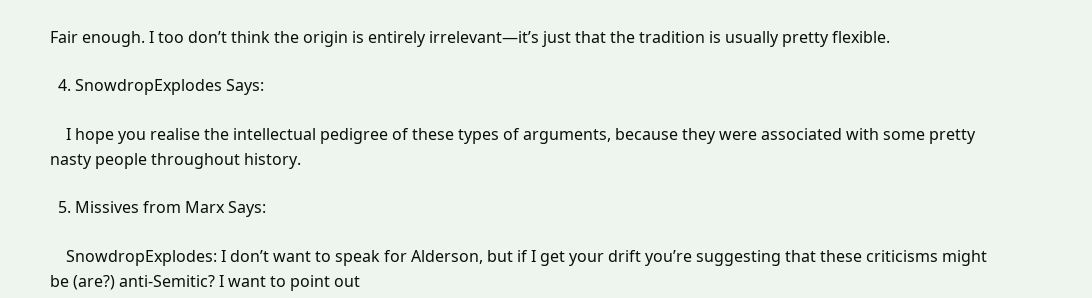Fair enough. I too don’t think the origin is entirely irrelevant—it’s just that the tradition is usually pretty flexible.

  4. SnowdropExplodes Says:

    I hope you realise the intellectual pedigree of these types of arguments, because they were associated with some pretty nasty people throughout history.

  5. Missives from Marx Says:

    SnowdropExplodes: I don’t want to speak for Alderson, but if I get your drift you’re suggesting that these criticisms might be (are?) anti-Semitic? I want to point out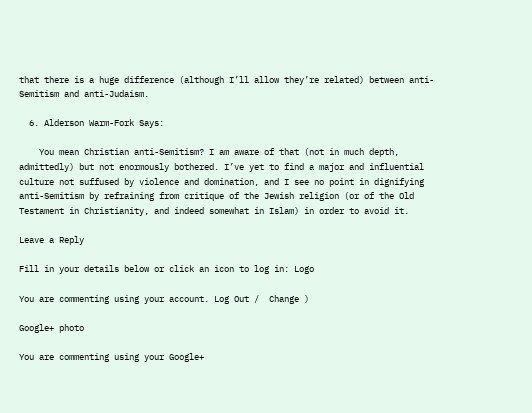that there is a huge difference (although I’ll allow they’re related) between anti-Semitism and anti-Judaism.

  6. Alderson Warm-Fork Says:

    You mean Christian anti-Semitism? I am aware of that (not in much depth, admittedly) but not enormously bothered. I’ve yet to find a major and influential culture not suffused by violence and domination, and I see no point in dignifying anti-Semitism by refraining from critique of the Jewish religion (or of the Old Testament in Christianity, and indeed somewhat in Islam) in order to avoid it.

Leave a Reply

Fill in your details below or click an icon to log in: Logo

You are commenting using your account. Log Out /  Change )

Google+ photo

You are commenting using your Google+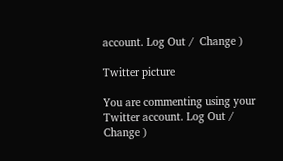account. Log Out /  Change )

Twitter picture

You are commenting using your Twitter account. Log Out /  Change )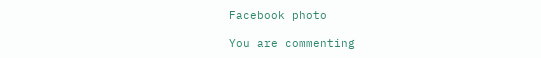Facebook photo

You are commenting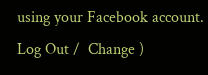using your Facebook account. Log Out /  Change )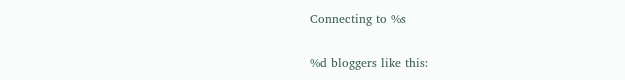Connecting to %s

%d bloggers like this: